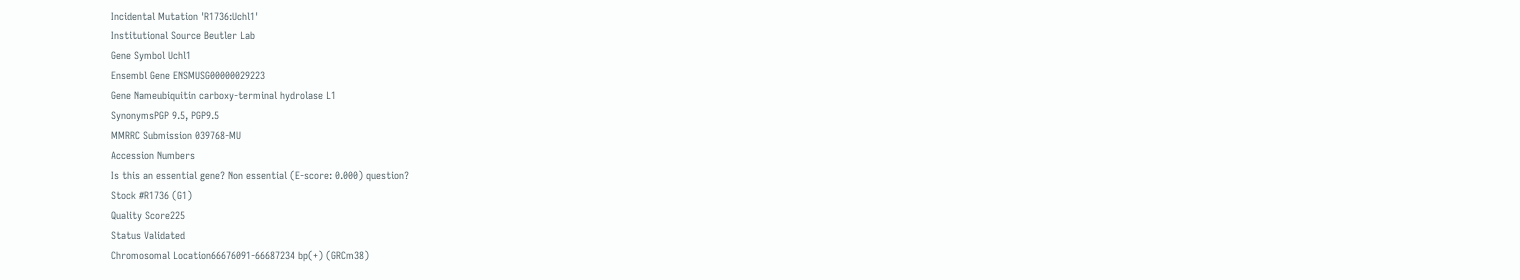Incidental Mutation 'R1736:Uchl1'
Institutional Source Beutler Lab
Gene Symbol Uchl1
Ensembl Gene ENSMUSG00000029223
Gene Nameubiquitin carboxy-terminal hydrolase L1
SynonymsPGP 9.5, PGP9.5
MMRRC Submission 039768-MU
Accession Numbers
Is this an essential gene? Non essential (E-score: 0.000) question?
Stock #R1736 (G1)
Quality Score225
Status Validated
Chromosomal Location66676091-66687234 bp(+) (GRCm38)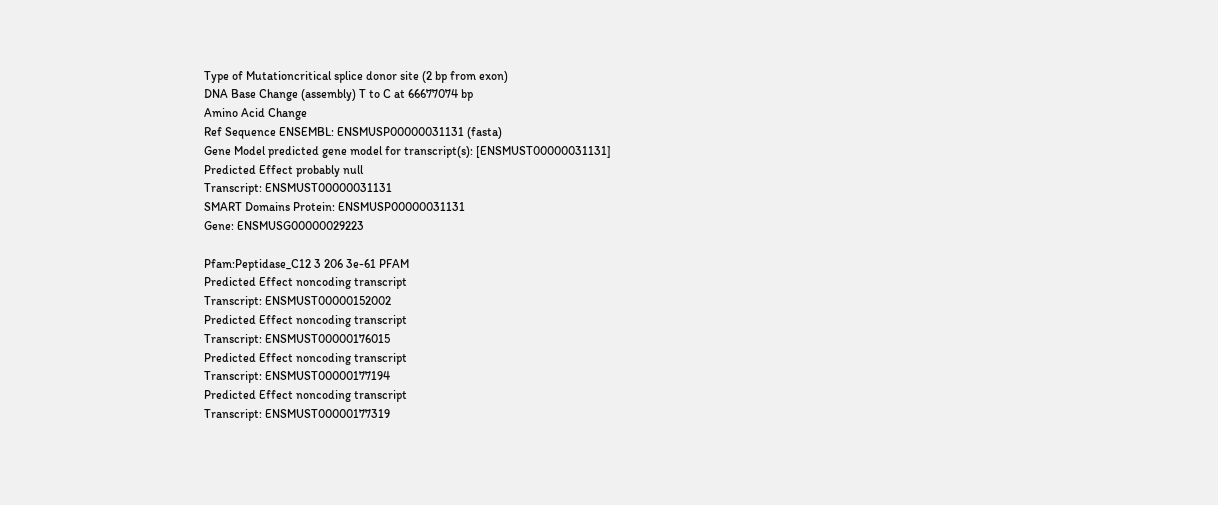Type of Mutationcritical splice donor site (2 bp from exon)
DNA Base Change (assembly) T to C at 66677074 bp
Amino Acid Change
Ref Sequence ENSEMBL: ENSMUSP00000031131 (fasta)
Gene Model predicted gene model for transcript(s): [ENSMUST00000031131]
Predicted Effect probably null
Transcript: ENSMUST00000031131
SMART Domains Protein: ENSMUSP00000031131
Gene: ENSMUSG00000029223

Pfam:Peptidase_C12 3 206 3e-61 PFAM
Predicted Effect noncoding transcript
Transcript: ENSMUST00000152002
Predicted Effect noncoding transcript
Transcript: ENSMUST00000176015
Predicted Effect noncoding transcript
Transcript: ENSMUST00000177194
Predicted Effect noncoding transcript
Transcript: ENSMUST00000177319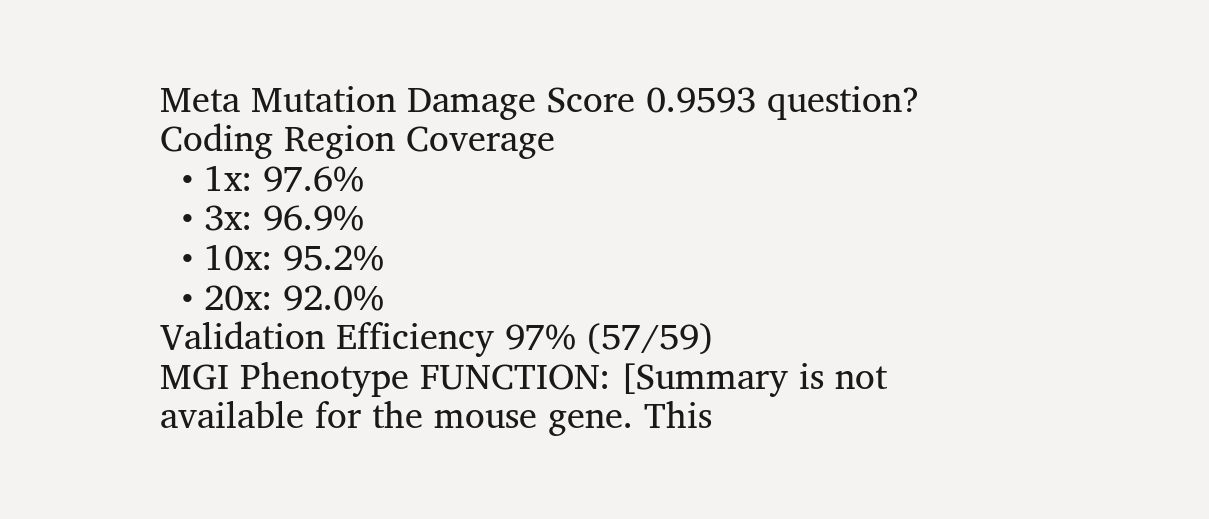Meta Mutation Damage Score 0.9593 question?
Coding Region Coverage
  • 1x: 97.6%
  • 3x: 96.9%
  • 10x: 95.2%
  • 20x: 92.0%
Validation Efficiency 97% (57/59)
MGI Phenotype FUNCTION: [Summary is not available for the mouse gene. This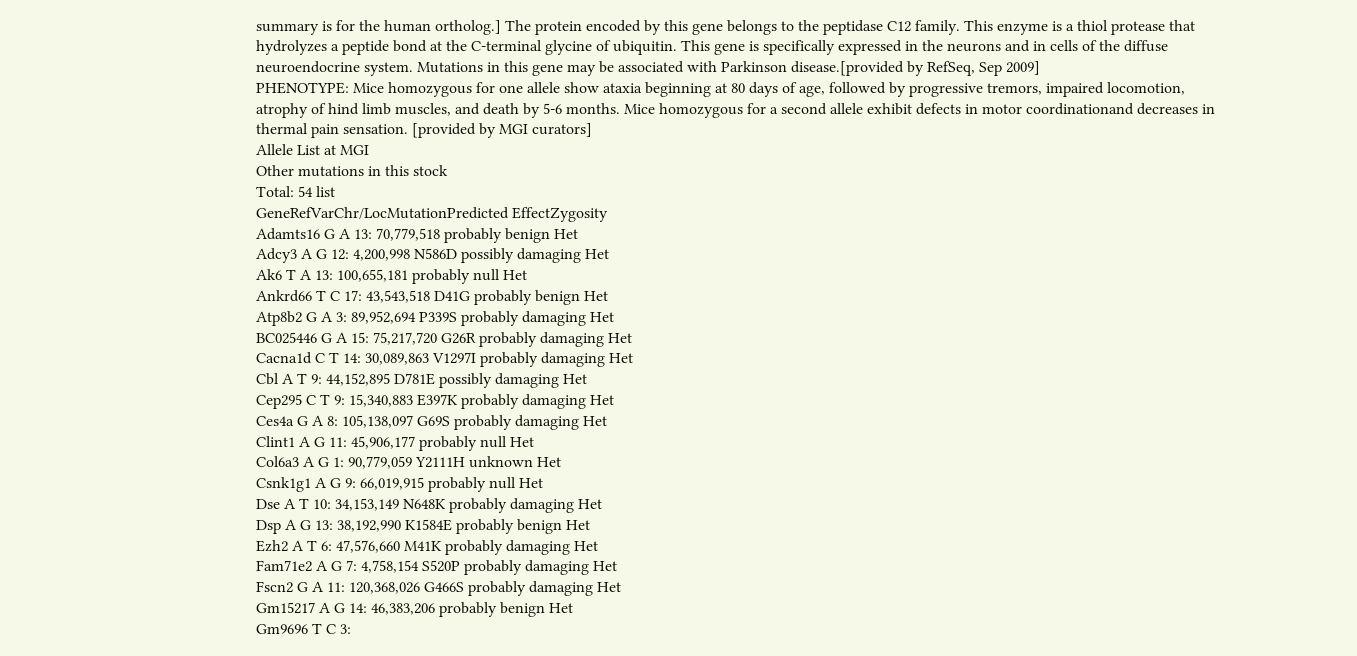summary is for the human ortholog.] The protein encoded by this gene belongs to the peptidase C12 family. This enzyme is a thiol protease that hydrolyzes a peptide bond at the C-terminal glycine of ubiquitin. This gene is specifically expressed in the neurons and in cells of the diffuse neuroendocrine system. Mutations in this gene may be associated with Parkinson disease.[provided by RefSeq, Sep 2009]
PHENOTYPE: Mice homozygous for one allele show ataxia beginning at 80 days of age, followed by progressive tremors, impaired locomotion, atrophy of hind limb muscles, and death by 5-6 months. Mice homozygous for a second allele exhibit defects in motor coordinationand decreases in thermal pain sensation. [provided by MGI curators]
Allele List at MGI
Other mutations in this stock
Total: 54 list
GeneRefVarChr/LocMutationPredicted EffectZygosity
Adamts16 G A 13: 70,779,518 probably benign Het
Adcy3 A G 12: 4,200,998 N586D possibly damaging Het
Ak6 T A 13: 100,655,181 probably null Het
Ankrd66 T C 17: 43,543,518 D41G probably benign Het
Atp8b2 G A 3: 89,952,694 P339S probably damaging Het
BC025446 G A 15: 75,217,720 G26R probably damaging Het
Cacna1d C T 14: 30,089,863 V1297I probably damaging Het
Cbl A T 9: 44,152,895 D781E possibly damaging Het
Cep295 C T 9: 15,340,883 E397K probably damaging Het
Ces4a G A 8: 105,138,097 G69S probably damaging Het
Clint1 A G 11: 45,906,177 probably null Het
Col6a3 A G 1: 90,779,059 Y2111H unknown Het
Csnk1g1 A G 9: 66,019,915 probably null Het
Dse A T 10: 34,153,149 N648K probably damaging Het
Dsp A G 13: 38,192,990 K1584E probably benign Het
Ezh2 A T 6: 47,576,660 M41K probably damaging Het
Fam71e2 A G 7: 4,758,154 S520P probably damaging Het
Fscn2 G A 11: 120,368,026 G466S probably damaging Het
Gm15217 A G 14: 46,383,206 probably benign Het
Gm9696 T C 3: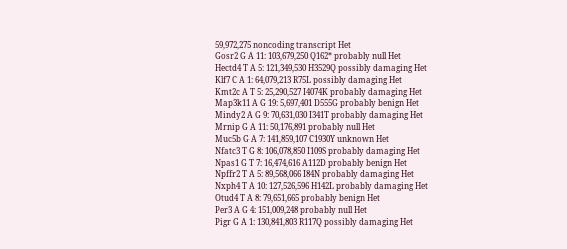59,972,275 noncoding transcript Het
Gosr2 G A 11: 103,679,250 Q162* probably null Het
Hectd4 T A 5: 121,349,530 H3529Q possibly damaging Het
Klf7 C A 1: 64,079,213 R75L possibly damaging Het
Kmt2c A T 5: 25,290,527 I4074K probably damaging Het
Map3k11 A G 19: 5,697,401 D555G probably benign Het
Mindy2 A G 9: 70,631,030 I341T probably damaging Het
Mrnip G A 11: 50,176,891 probably null Het
Muc5b G A 7: 141,859,107 C1930Y unknown Het
Nfatc3 T G 8: 106,078,850 I109S probably damaging Het
Npas1 G T 7: 16,474,616 A112D probably benign Het
Npffr2 T A 5: 89,568,066 I84N probably damaging Het
Nxph4 T A 10: 127,526,596 H142L probably damaging Het
Otud4 T A 8: 79,651,665 probably benign Het
Per3 A G 4: 151,009,248 probably null Het
Pigr G A 1: 130,841,803 R117Q possibly damaging Het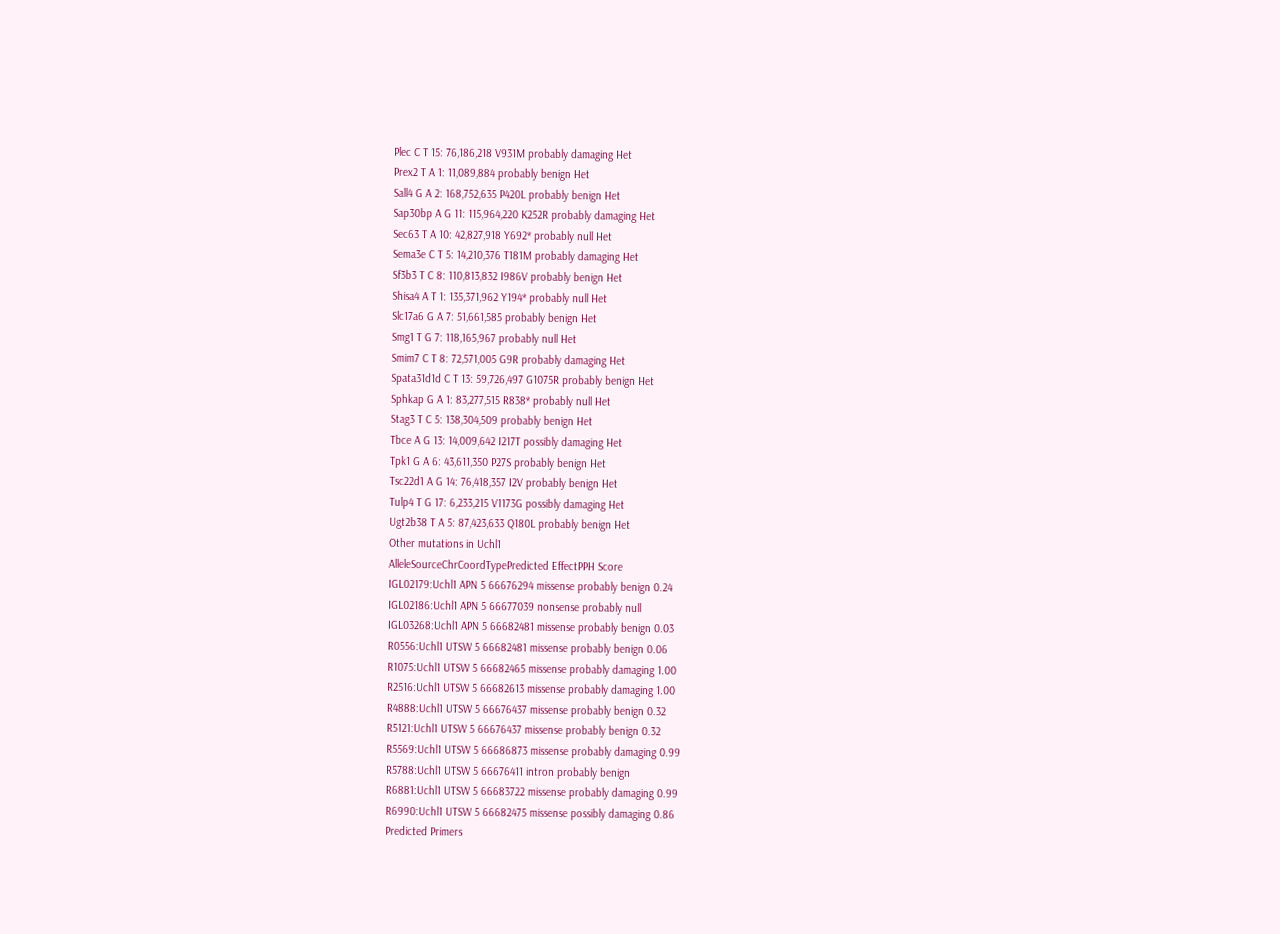Plec C T 15: 76,186,218 V931M probably damaging Het
Prex2 T A 1: 11,089,884 probably benign Het
Sall4 G A 2: 168,752,635 P420L probably benign Het
Sap30bp A G 11: 115,964,220 K252R probably damaging Het
Sec63 T A 10: 42,827,918 Y692* probably null Het
Sema3e C T 5: 14,210,376 T181M probably damaging Het
Sf3b3 T C 8: 110,813,832 I986V probably benign Het
Shisa4 A T 1: 135,371,962 Y194* probably null Het
Slc17a6 G A 7: 51,661,585 probably benign Het
Smg1 T G 7: 118,165,967 probably null Het
Smim7 C T 8: 72,571,005 G9R probably damaging Het
Spata31d1d C T 13: 59,726,497 G1075R probably benign Het
Sphkap G A 1: 83,277,515 R838* probably null Het
Stag3 T C 5: 138,304,509 probably benign Het
Tbce A G 13: 14,009,642 I217T possibly damaging Het
Tpk1 G A 6: 43,611,350 P27S probably benign Het
Tsc22d1 A G 14: 76,418,357 I2V probably benign Het
Tulp4 T G 17: 6,233,215 V1173G possibly damaging Het
Ugt2b38 T A 5: 87,423,633 Q180L probably benign Het
Other mutations in Uchl1
AlleleSourceChrCoordTypePredicted EffectPPH Score
IGL02179:Uchl1 APN 5 66676294 missense probably benign 0.24
IGL02186:Uchl1 APN 5 66677039 nonsense probably null
IGL03268:Uchl1 APN 5 66682481 missense probably benign 0.03
R0556:Uchl1 UTSW 5 66682481 missense probably benign 0.06
R1075:Uchl1 UTSW 5 66682465 missense probably damaging 1.00
R2516:Uchl1 UTSW 5 66682613 missense probably damaging 1.00
R4888:Uchl1 UTSW 5 66676437 missense probably benign 0.32
R5121:Uchl1 UTSW 5 66676437 missense probably benign 0.32
R5569:Uchl1 UTSW 5 66686873 missense probably damaging 0.99
R5788:Uchl1 UTSW 5 66676411 intron probably benign
R6881:Uchl1 UTSW 5 66683722 missense probably damaging 0.99
R6990:Uchl1 UTSW 5 66682475 missense possibly damaging 0.86
Predicted Primers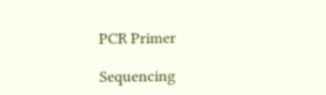PCR Primer

Sequencing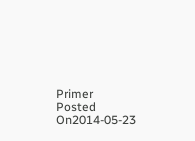Primer
Posted On2014-05-23